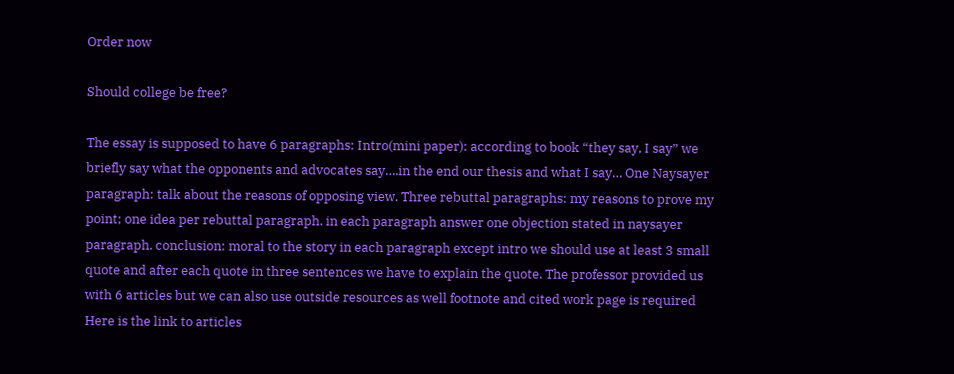Order now

Should college be free?

The essay is supposed to have 6 paragraphs: Intro(mini paper): according to book “they say, I say” we briefly say what the opponents and advocates say….in the end our thesis and what I say… One Naysayer paragraph: talk about the reasons of opposing view. Three rebuttal paragraphs: my reasons to prove my point; one idea per rebuttal paragraph. in each paragraph answer one objection stated in naysayer paragraph. conclusion: moral to the story in each paragraph except intro we should use at least 3 small quote and after each quote in three sentences we have to explain the quote. The professor provided us with 6 articles but we can also use outside resources as well footnote and cited work page is required Here is the link to articles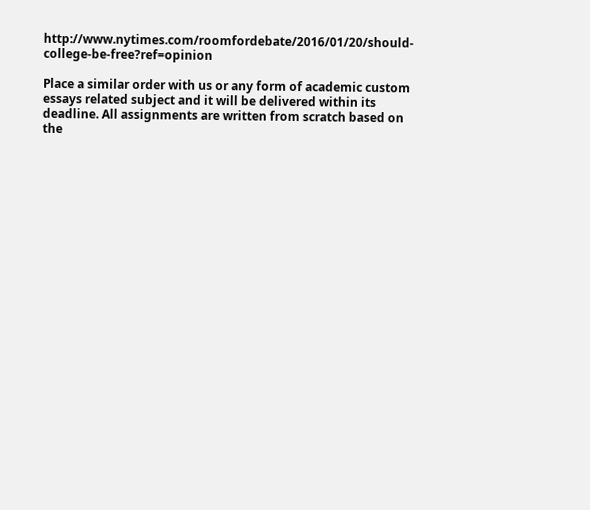http://www.nytimes.com/roomfordebate/2016/01/20/should-college-be-free?ref=opinion

Place a similar order with us or any form of academic custom essays related subject and it will be delivered within its deadline. All assignments are written from scratch based on the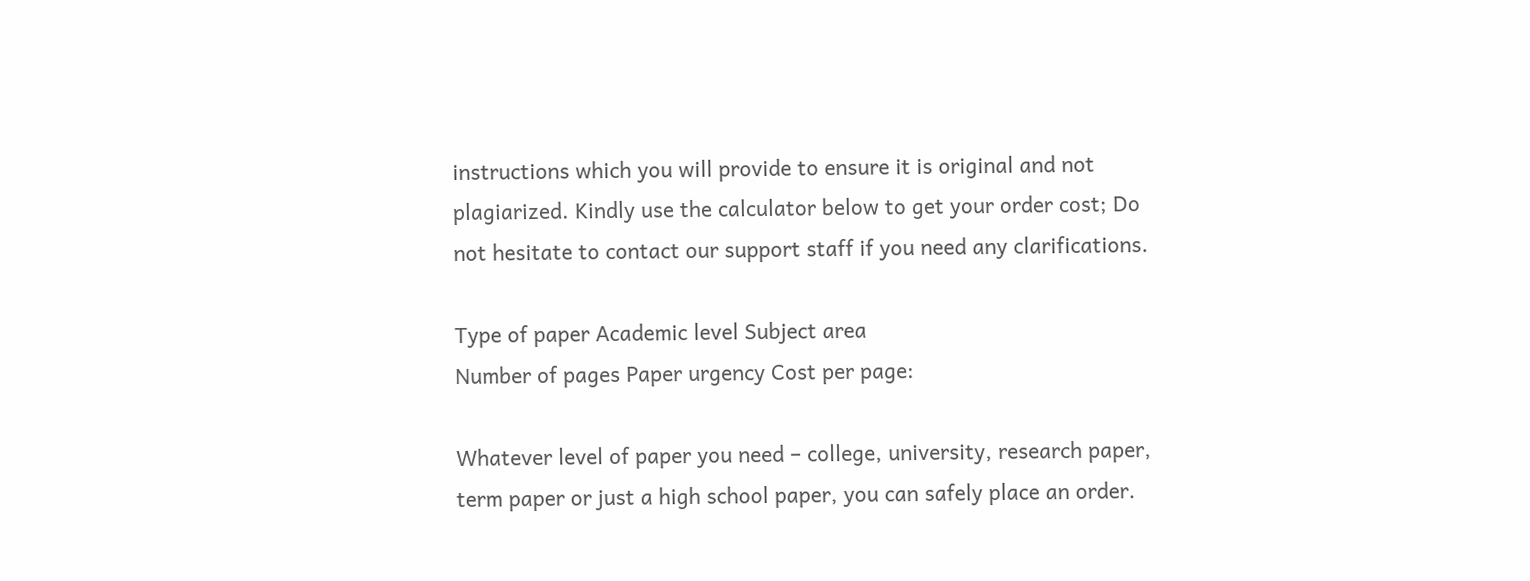instructions which you will provide to ensure it is original and not plagiarized. Kindly use the calculator below to get your order cost; Do not hesitate to contact our support staff if you need any clarifications.

Type of paper Academic level Subject area
Number of pages Paper urgency Cost per page:

Whatever level of paper you need – college, university, research paper, term paper or just a high school paper, you can safely place an order.